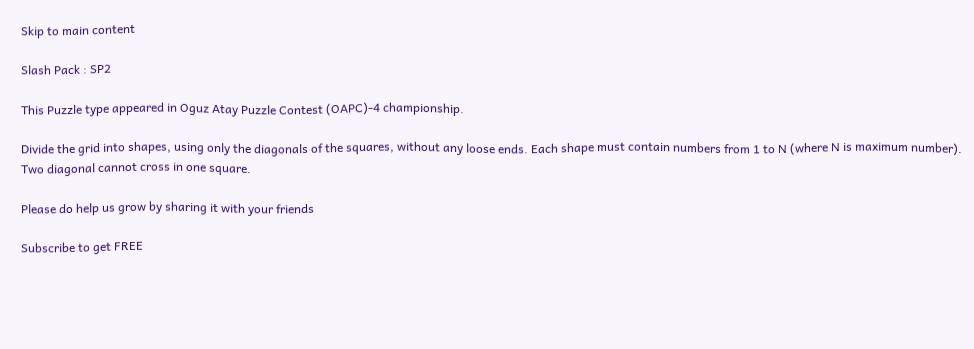Skip to main content

Slash Pack : SP2

This Puzzle type appeared in Oguz Atay Puzzle Contest (OAPC)-4 championship.

Divide the grid into shapes, using only the diagonals of the squares, without any loose ends. Each shape must contain numbers from 1 to N (where N is maximum number). Two diagonal cannot cross in one square.

Please do help us grow by sharing it with your friends

Subscribe to get FREE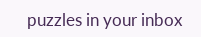puzzles in your inbox